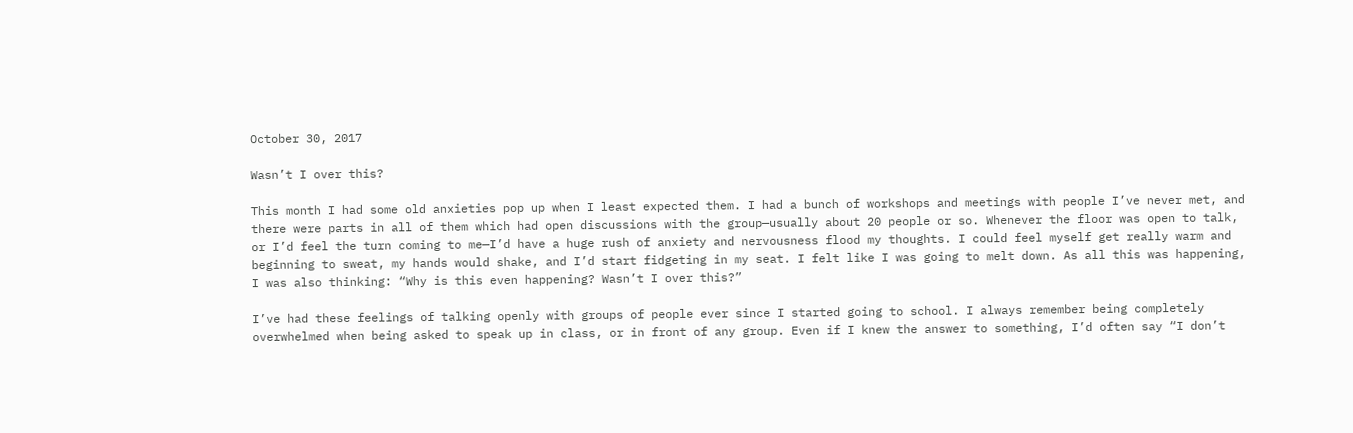October 30, 2017

Wasn’t I over this?

This month I had some old anxieties pop up when I least expected them. I had a bunch of workshops and meetings with people I’ve never met, and there were parts in all of them which had open discussions with the group—usually about 20 people or so. Whenever the floor was open to talk, or I’d feel the turn coming to me—I’d have a huge rush of anxiety and nervousness flood my thoughts. I could feel myself get really warm and beginning to sweat, my hands would shake, and I’d start fidgeting in my seat. I felt like I was going to melt down. As all this was happening, I was also thinking: “Why is this even happening? Wasn’t I over this?”

I’ve had these feelings of talking openly with groups of people ever since I started going to school. I always remember being completely overwhelmed when being asked to speak up in class, or in front of any group. Even if I knew the answer to something, I’d often say “I don’t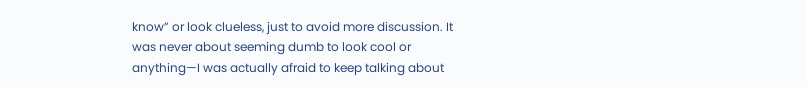know” or look clueless, just to avoid more discussion. It was never about seeming dumb to look cool or anything—I was actually afraid to keep talking about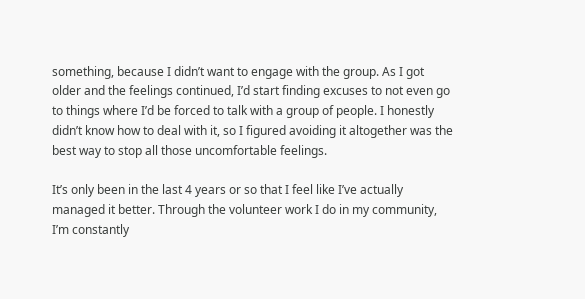something, because I didn’t want to engage with the group. As I got older and the feelings continued, I’d start finding excuses to not even go to things where I’d be forced to talk with a group of people. I honestly didn’t know how to deal with it, so I figured avoiding it altogether was the best way to stop all those uncomfortable feelings.

It’s only been in the last 4 years or so that I feel like I’ve actually managed it better. Through the volunteer work I do in my community, I’m constantly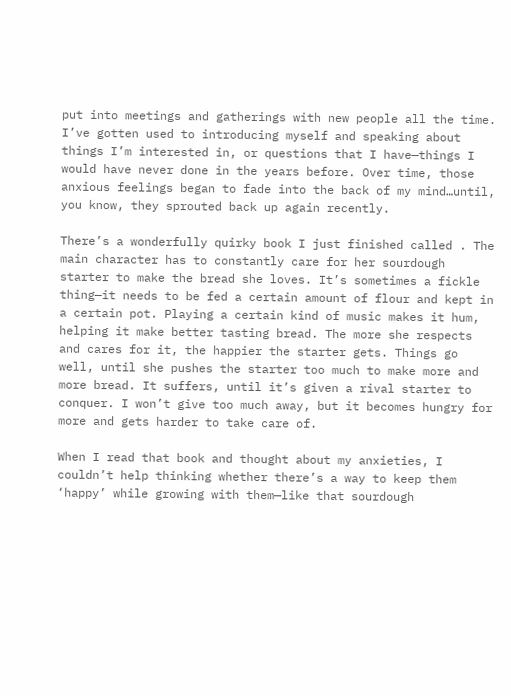put into meetings and gatherings with new people all the time. I’ve gotten used to introducing myself and speaking about things I’m interested in, or questions that I have—things I would have never done in the years before. Over time, those anxious feelings began to fade into the back of my mind…until, you know, they sprouted back up again recently.

There’s a wonderfully quirky book I just finished called . The main character has to constantly care for her sourdough starter to make the bread she loves. It’s sometimes a fickle thing—it needs to be fed a certain amount of flour and kept in a certain pot. Playing a certain kind of music makes it hum, helping it make better tasting bread. The more she respects and cares for it, the happier the starter gets. Things go well, until she pushes the starter too much to make more and more bread. It suffers, until it’s given a rival starter to conquer. I won’t give too much away, but it becomes hungry for more and gets harder to take care of.

When I read that book and thought about my anxieties, I couldn’t help thinking whether there’s a way to keep them ‘happy’ while growing with them—like that sourdough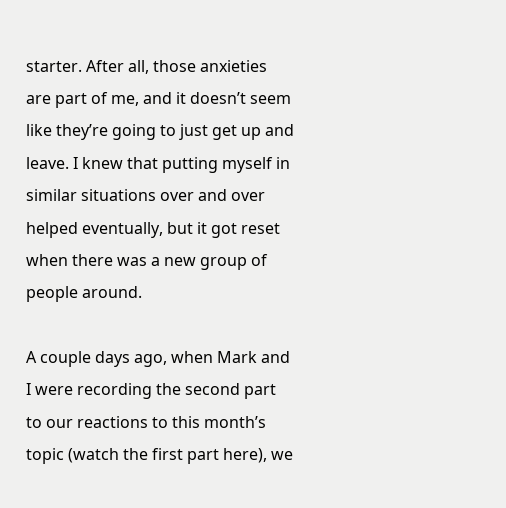starter. After all, those anxieties are part of me, and it doesn’t seem like they’re going to just get up and leave. I knew that putting myself in similar situations over and over helped eventually, but it got reset when there was a new group of people around.

A couple days ago, when Mark and I were recording the second part to our reactions to this month’s topic (watch the first part here), we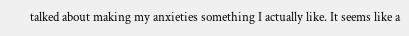talked about making my anxieties something I actually like. It seems like a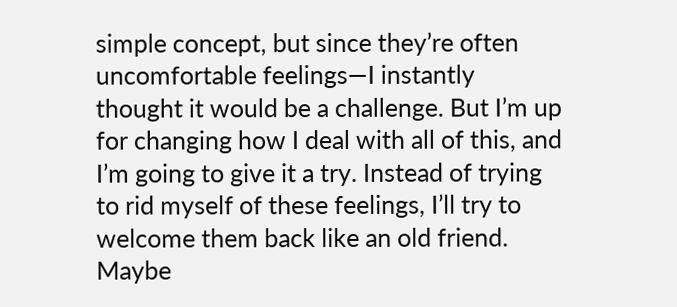simple concept, but since they’re often uncomfortable feelings—I instantly thought it would be a challenge. But I’m up for changing how I deal with all of this, and I’m going to give it a try. Instead of trying to rid myself of these feelings, I’ll try to welcome them back like an old friend. Maybe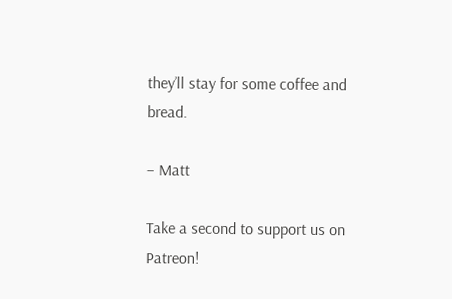they’ll stay for some coffee and bread.

– Matt

Take a second to support us on Patreon!